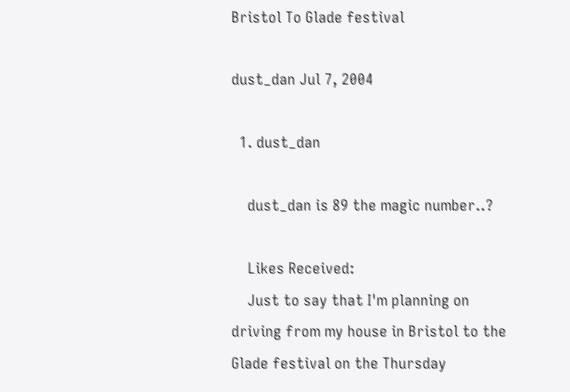Bristol To Glade festival

dust_dan Jul 7, 2004

  1. dust_dan

    dust_dan is 89 the magic number..?

    Likes Received:
    Just to say that I'm planning on driving from my house in Bristol to the Glade festival on the Thursday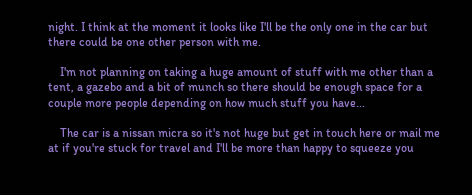night. I think at the moment it looks like I'll be the only one in the car but there could be one other person with me.

    I'm not planning on taking a huge amount of stuff with me other than a tent, a gazebo and a bit of munch so there should be enough space for a couple more people depending on how much stuff you have...

    The car is a nissan micra so it's not huge but get in touch here or mail me at if you're stuck for travel and I'll be more than happy to squeeze you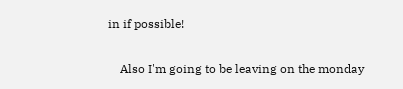in if possible!

    Also I'm going to be leaving on the monday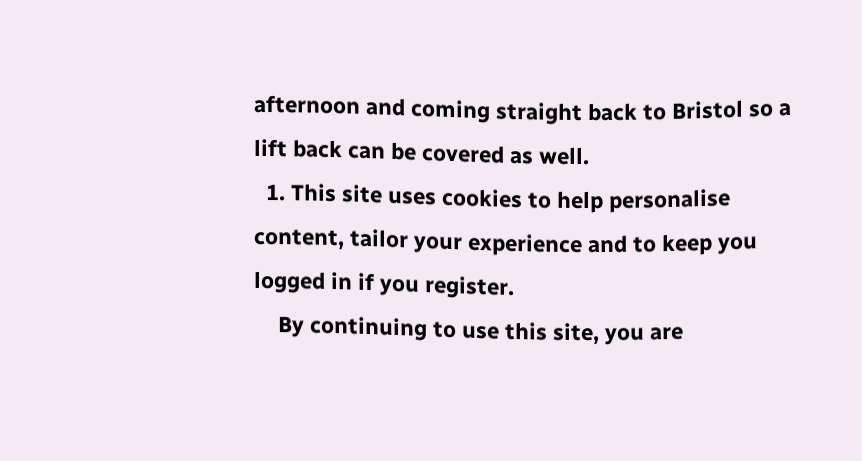afternoon and coming straight back to Bristol so a lift back can be covered as well.
  1. This site uses cookies to help personalise content, tailor your experience and to keep you logged in if you register.
    By continuing to use this site, you are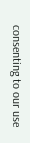consenting to our use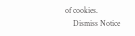of cookies.
    Dismiss Notice